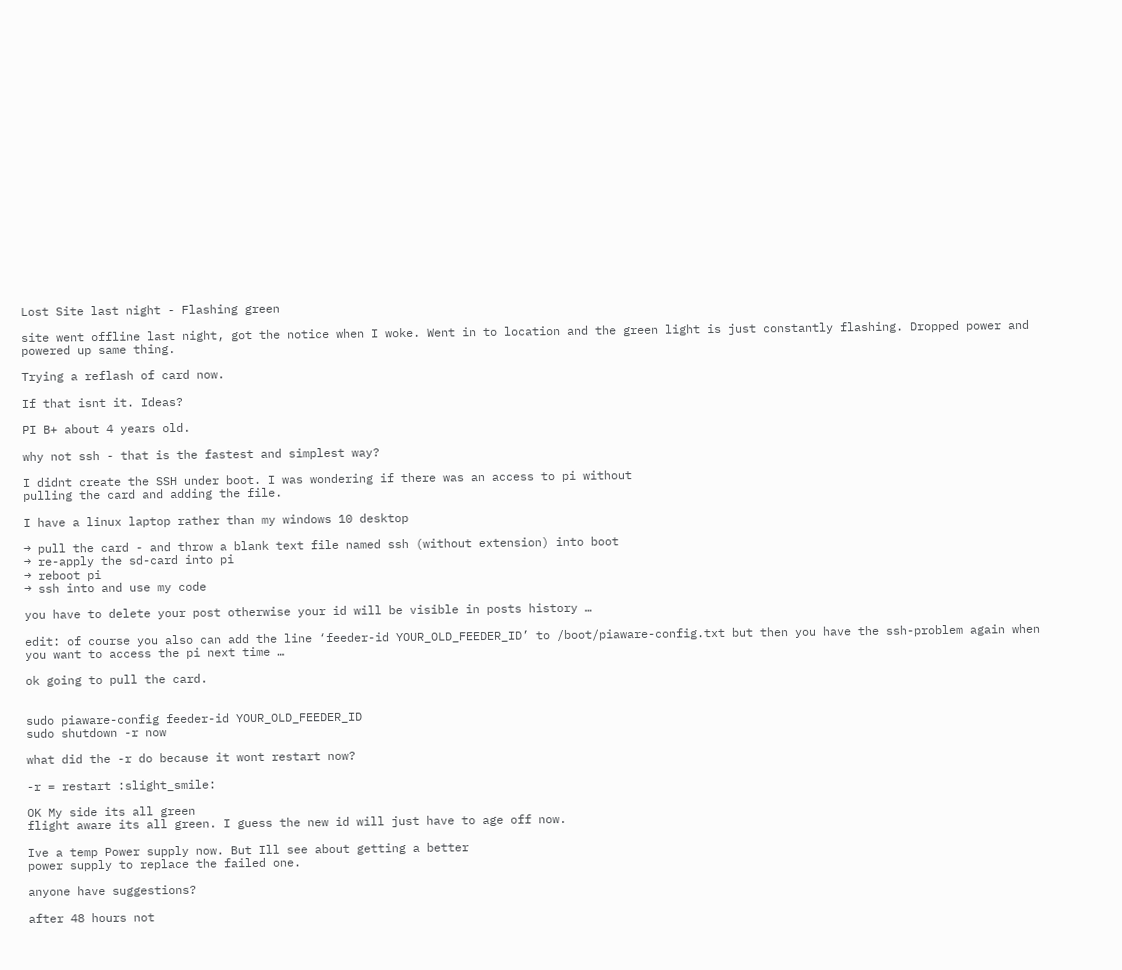Lost Site last night - Flashing green

site went offline last night, got the notice when I woke. Went in to location and the green light is just constantly flashing. Dropped power and powered up same thing.

Trying a reflash of card now.

If that isnt it. Ideas?

PI B+ about 4 years old.

why not ssh - that is the fastest and simplest way?

I didnt create the SSH under boot. I was wondering if there was an access to pi without
pulling the card and adding the file.

I have a linux laptop rather than my windows 10 desktop

→ pull the card - and throw a blank text file named ssh (without extension) into boot
→ re-apply the sd-card into pi
→ reboot pi
→ ssh into and use my code

you have to delete your post otherwise your id will be visible in posts history …

edit: of course you also can add the line ‘feeder-id YOUR_OLD_FEEDER_ID’ to /boot/piaware-config.txt but then you have the ssh-problem again when you want to access the pi next time …

ok going to pull the card.


sudo piaware-config feeder-id YOUR_OLD_FEEDER_ID
sudo shutdown -r now

what did the -r do because it wont restart now?

-r = restart :slight_smile:

OK My side its all green
flight aware its all green. I guess the new id will just have to age off now.

Ive a temp Power supply now. But Ill see about getting a better
power supply to replace the failed one.

anyone have suggestions?

after 48 hours not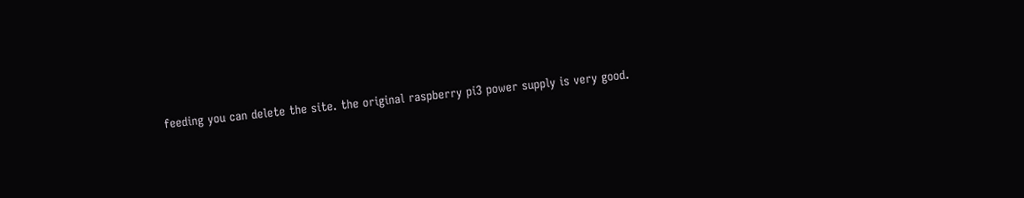feeding you can delete the site. the original raspberry pi3 power supply is very good.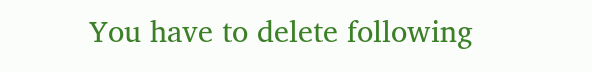You have to delete following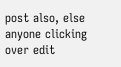post also, else anyone clicking over edit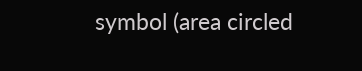symbol (area circled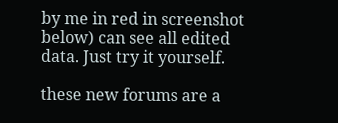by me in red in screenshot below) can see all edited data. Just try it yourself.

these new forums are a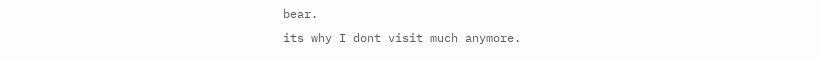bear.
its why I dont visit much anymore.